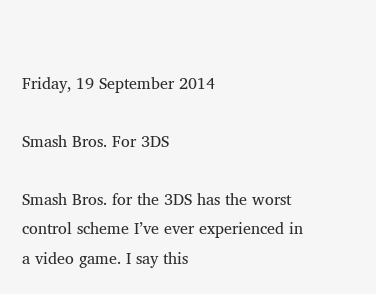Friday, 19 September 2014

Smash Bros. For 3DS

Smash Bros. for the 3DS has the worst control scheme I’ve ever experienced in a video game. I say this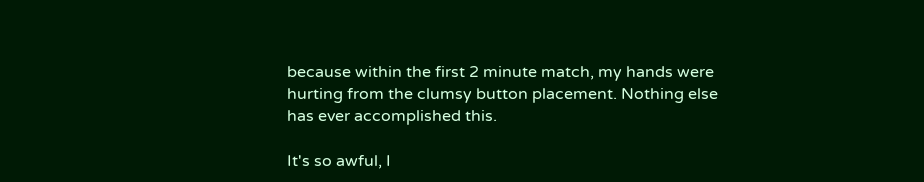because within the first 2 minute match, my hands were hurting from the clumsy button placement. Nothing else has ever accomplished this.

It's so awful, I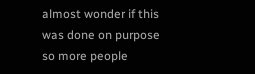almost wonder if this was done on purpose so more people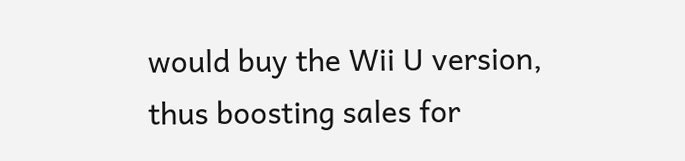would buy the Wii U version, thus boosting sales for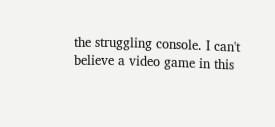the struggling console. I can't believe a video game in this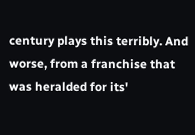century plays this terribly. And worse, from a franchise that was heralded for its'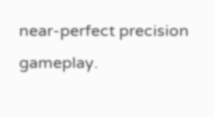near-perfect precision gameplay.